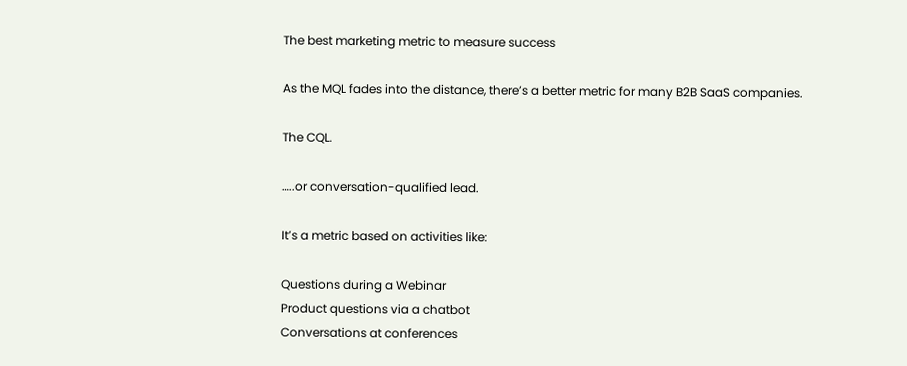The best marketing metric to measure success

As the MQL fades into the distance, there’s a better metric for many B2B SaaS companies.

The CQL.

…..or conversation-qualified lead.

It’s a metric based on activities like:

Questions during a Webinar
Product questions via a chatbot
Conversations at conferences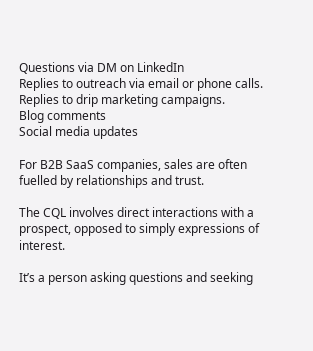Questions via DM on LinkedIn
Replies to outreach via email or phone calls.
Replies to drip marketing campaigns.
Blog comments
Social media updates

For B2B SaaS companies, sales are often fuelled by relationships and trust.

The CQL involves direct interactions with a prospect, opposed to simply expressions of interest.

It’s a person asking questions and seeking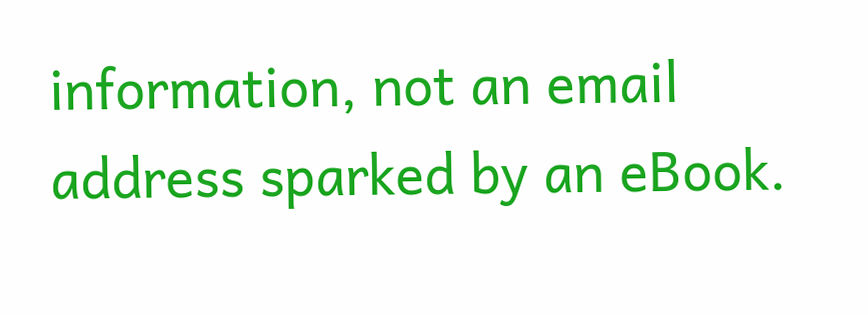information, not an email address sparked by an eBook.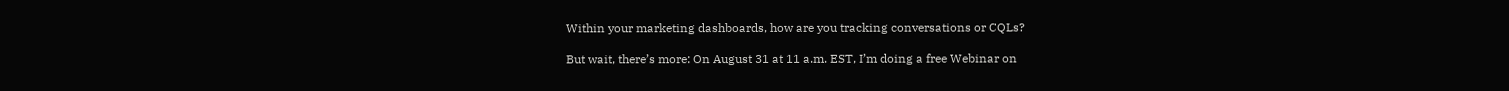Within your marketing dashboards, how are you tracking conversations or CQLs?

But wait, there’s more: On August 31 at 11 a.m. EST, I’m doing a free Webinar on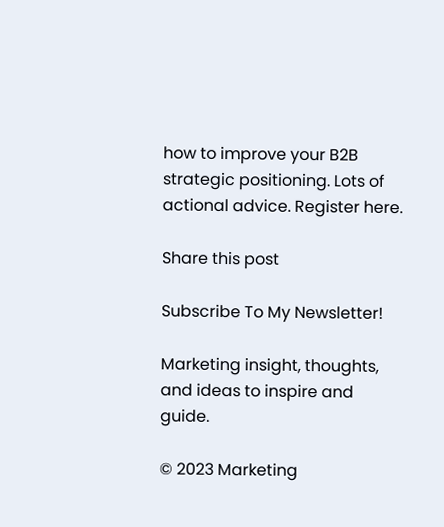how to improve your B2B strategic positioning. Lots of actional advice. Register here.

Share this post

Subscribe To My Newsletter!

Marketing insight, thoughts, and ideas to inspire and guide.

© 2023 Marketing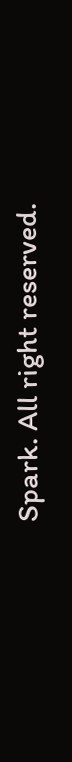Spark. All right reserved.